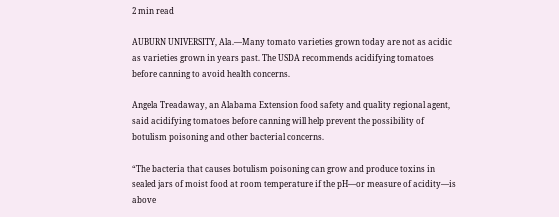2 min read

AUBURN UNIVERSITY, Ala.—Many tomato varieties grown today are not as acidic as varieties grown in years past. The USDA recommends acidifying tomatoes before canning to avoid health concerns.

Angela Treadaway, an Alabama Extension food safety and quality regional agent, said acidifying tomatoes before canning will help prevent the possibility of botulism poisoning and other bacterial concerns.

“The bacteria that causes botulism poisoning can grow and produce toxins in sealed jars of moist food at room temperature if the pH—or measure of acidity—is above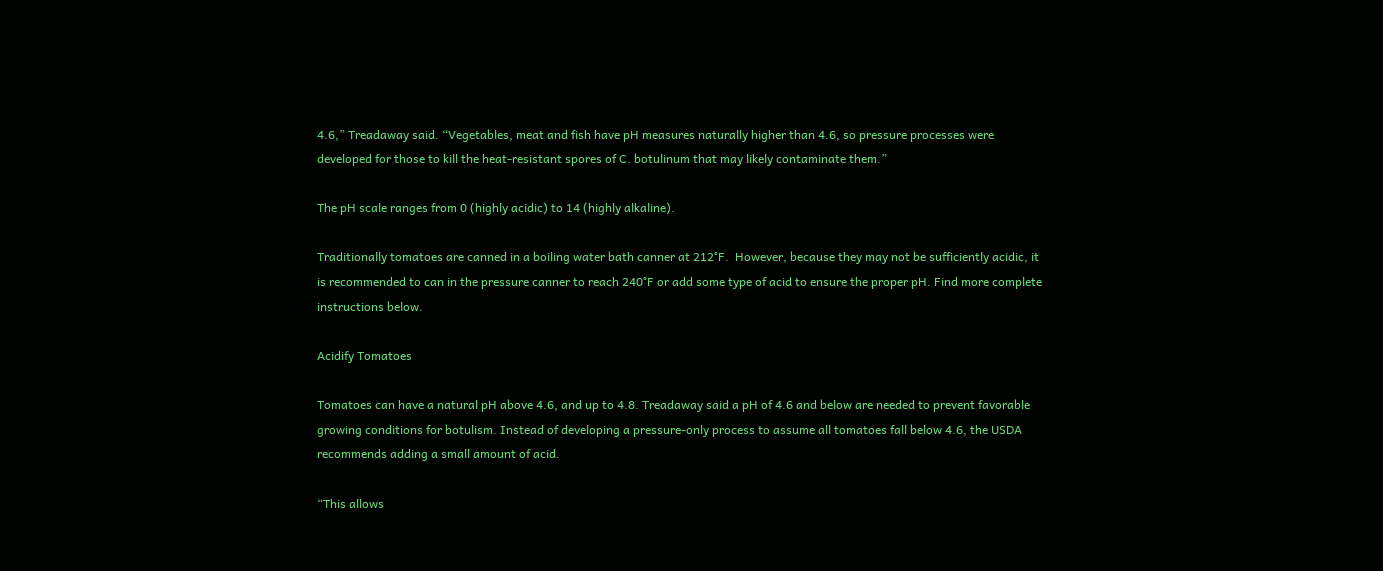4.6,” Treadaway said. “Vegetables, meat and fish have pH measures naturally higher than 4.6, so pressure processes were developed for those to kill the heat-resistant spores of C. botulinum that may likely contaminate them.”

The pH scale ranges from 0 (highly acidic) to 14 (highly alkaline).

Traditionally tomatoes are canned in a boiling water bath canner at 212°F.  However, because they may not be sufficiently acidic, it is recommended to can in the pressure canner to reach 240°F or add some type of acid to ensure the proper pH. Find more complete instructions below.

Acidify Tomatoes

Tomatoes can have a natural pH above 4.6, and up to 4.8. Treadaway said a pH of 4.6 and below are needed to prevent favorable growing conditions for botulism. Instead of developing a pressure-only process to assume all tomatoes fall below 4.6, the USDA recommends adding a small amount of acid.

“This allows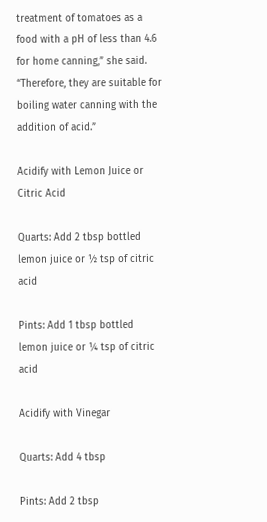treatment of tomatoes as a food with a pH of less than 4.6 for home canning,” she said. “Therefore, they are suitable for boiling water canning with the addition of acid.”

Acidify with Lemon Juice or Citric Acid

Quarts: Add 2 tbsp bottled lemon juice or ½ tsp of citric acid

Pints: Add 1 tbsp bottled lemon juice or ¼ tsp of citric acid

Acidify with Vinegar

Quarts: Add 4 tbsp

Pints: Add 2 tbsp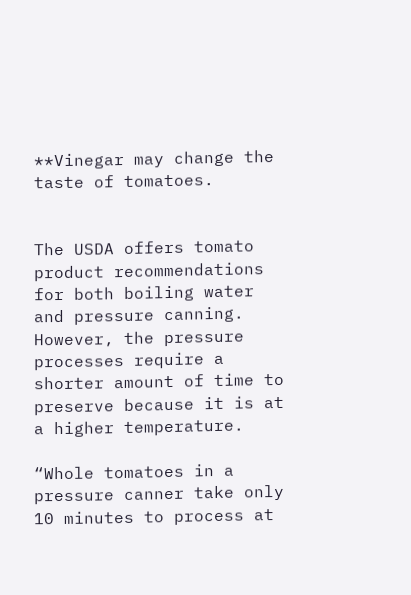**Vinegar may change the taste of tomatoes.


The USDA offers tomato product recommendations for both boiling water and pressure canning. However, the pressure processes require a shorter amount of time to preserve because it is at a higher temperature.

“Whole tomatoes in a pressure canner take only 10 minutes to process at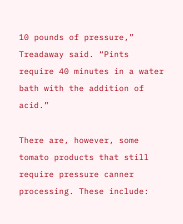10 pounds of pressure,” Treadaway said. “Pints require 40 minutes in a water bath with the addition of acid.”

There are, however, some tomato products that still require pressure canner processing. These include: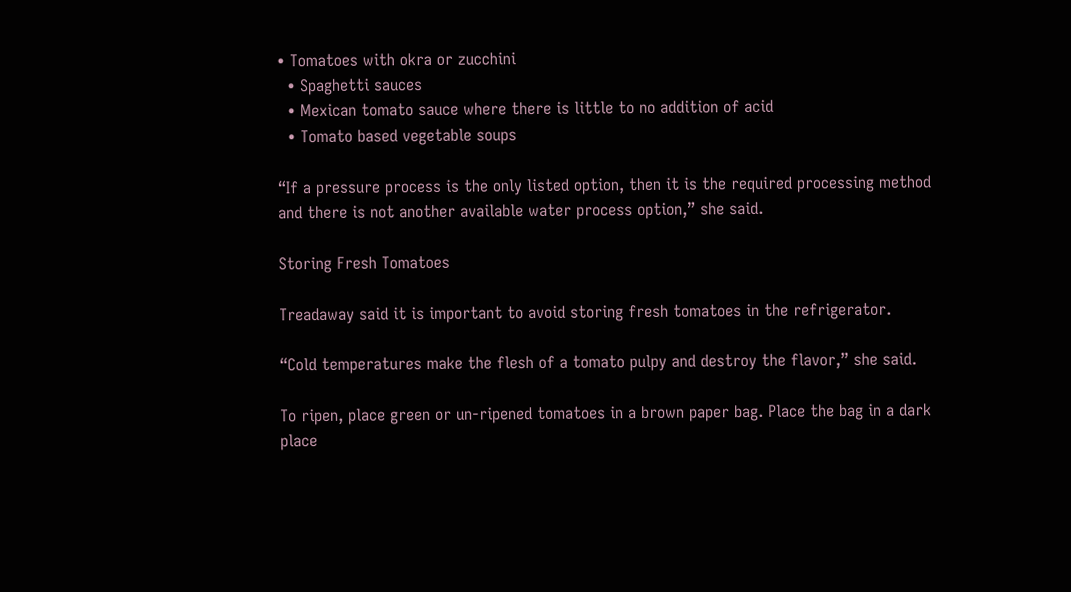• Tomatoes with okra or zucchini
  • Spaghetti sauces
  • Mexican tomato sauce where there is little to no addition of acid
  • Tomato based vegetable soups

“If a pressure process is the only listed option, then it is the required processing method and there is not another available water process option,” she said.

Storing Fresh Tomatoes

Treadaway said it is important to avoid storing fresh tomatoes in the refrigerator.

“Cold temperatures make the flesh of a tomato pulpy and destroy the flavor,” she said.

To ripen, place green or un-ripened tomatoes in a brown paper bag. Place the bag in a dark place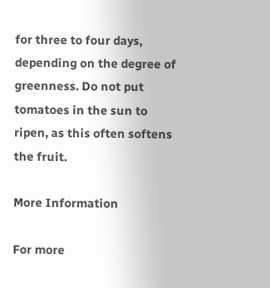for three to four days, depending on the degree of greenness. Do not put tomatoes in the sun to ripen, as this often softens the fruit.

More Information

For more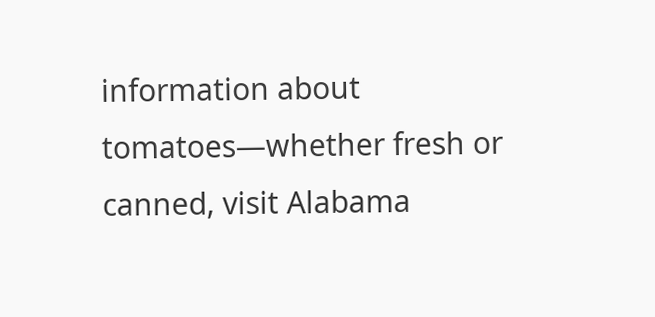information about tomatoes—whether fresh or canned, visit Alabama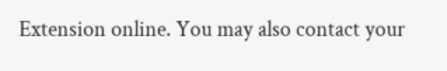Extension online. You may also contact your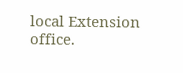local Extension office.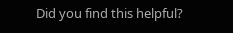Did you find this helpful?